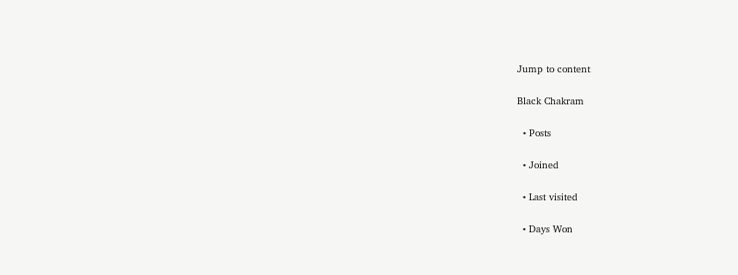Jump to content

Black Chakram

  • Posts

  • Joined

  • Last visited

  • Days Won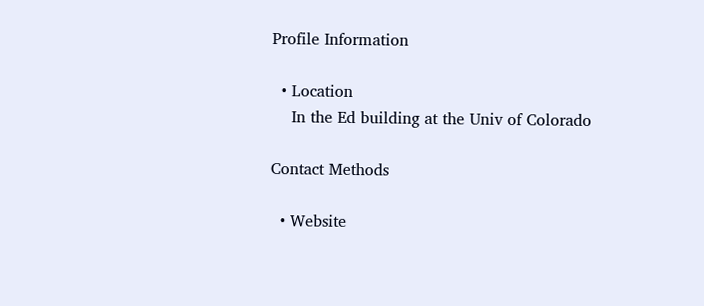Profile Information

  • Location
    In the Ed building at the Univ of Colorado

Contact Methods

  • Website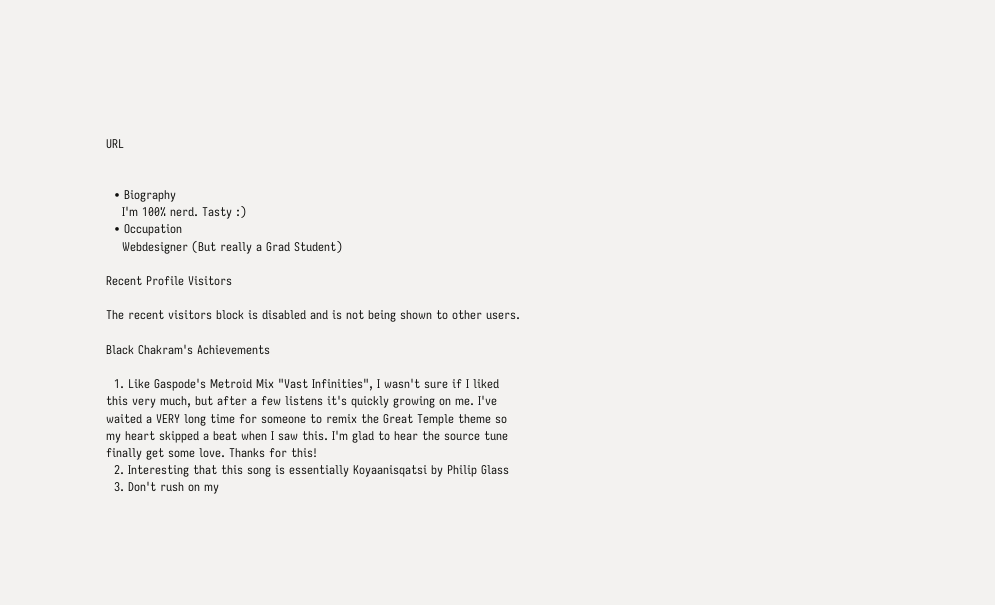URL


  • Biography
    I'm 100% nerd. Tasty :)
  • Occupation
    Webdesigner (But really a Grad Student)

Recent Profile Visitors

The recent visitors block is disabled and is not being shown to other users.

Black Chakram's Achievements

  1. Like Gaspode's Metroid Mix "Vast Infinities", I wasn't sure if I liked this very much, but after a few listens it's quickly growing on me. I've waited a VERY long time for someone to remix the Great Temple theme so my heart skipped a beat when I saw this. I'm glad to hear the source tune finally get some love. Thanks for this!
  2. Interesting that this song is essentially Koyaanisqatsi by Philip Glass
  3. Don't rush on my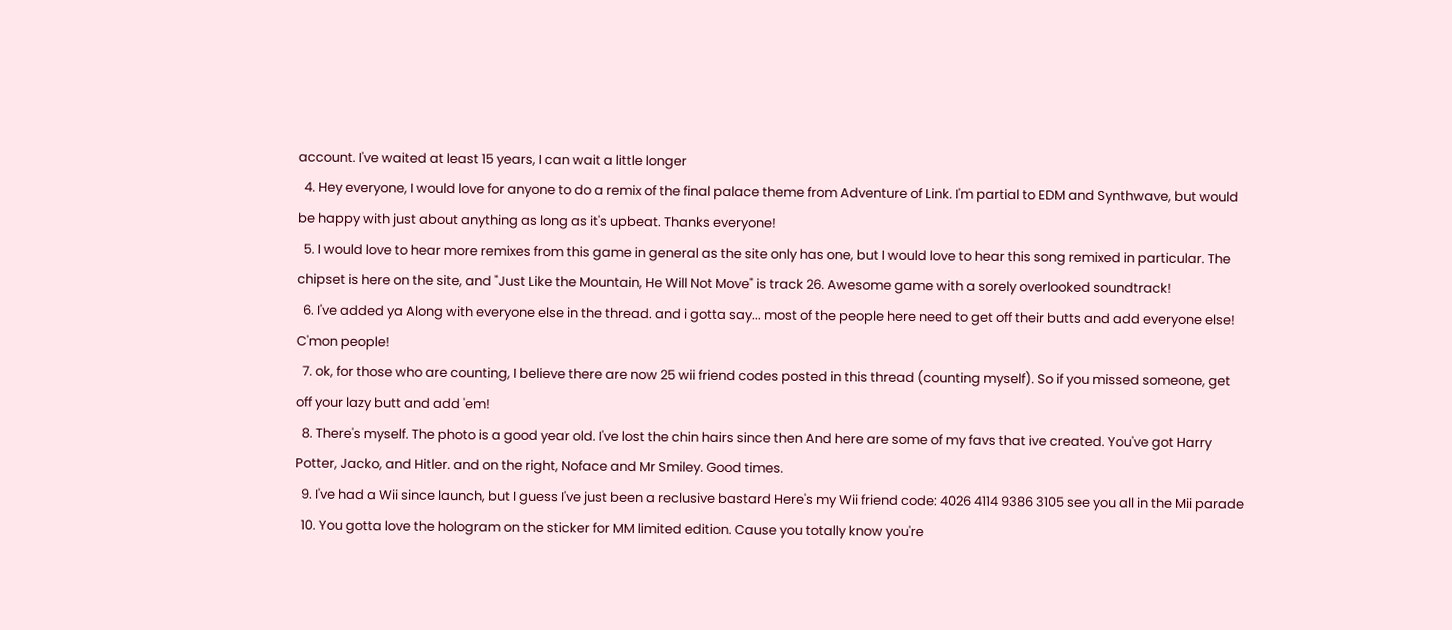account. I've waited at least 15 years, I can wait a little longer
  4. Hey everyone, I would love for anyone to do a remix of the final palace theme from Adventure of Link. I'm partial to EDM and Synthwave, but would be happy with just about anything as long as it's upbeat. Thanks everyone!
  5. I would love to hear more remixes from this game in general as the site only has one, but I would love to hear this song remixed in particular. The chipset is here on the site, and "Just Like the Mountain, He Will Not Move" is track 26. Awesome game with a sorely overlooked soundtrack!
  6. I've added ya Along with everyone else in the thread. and i gotta say... most of the people here need to get off their butts and add everyone else! C'mon people!
  7. ok, for those who are counting, I believe there are now 25 wii friend codes posted in this thread (counting myself). So if you missed someone, get off your lazy butt and add 'em!
  8. There's myself. The photo is a good year old. I've lost the chin hairs since then And here are some of my favs that ive created. You've got Harry Potter, Jacko, and Hitler. and on the right, Noface and Mr Smiley. Good times.
  9. I've had a Wii since launch, but I guess I've just been a reclusive bastard Here's my Wii friend code: 4026 4114 9386 3105 see you all in the Mii parade
  10. You gotta love the hologram on the sticker for MM limited edition. Cause you totally know you're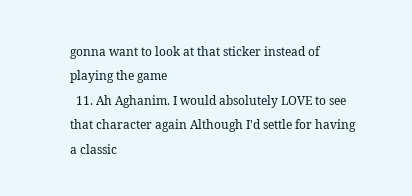gonna want to look at that sticker instead of playing the game
  11. Ah Aghanim. I would absolutely LOVE to see that character again Although I'd settle for having a classic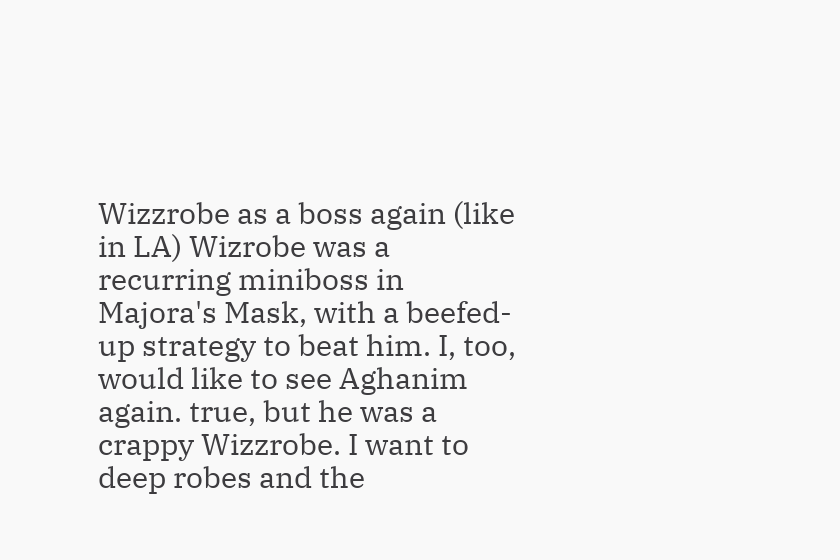Wizzrobe as a boss again (like in LA) Wizrobe was a recurring miniboss in Majora's Mask, with a beefed-up strategy to beat him. I, too, would like to see Aghanim again. true, but he was a crappy Wizzrobe. I want to deep robes and the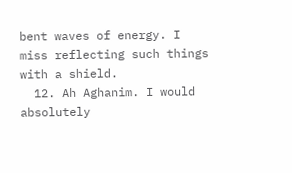bent waves of energy. I miss reflecting such things with a shield.
  12. Ah Aghanim. I would absolutely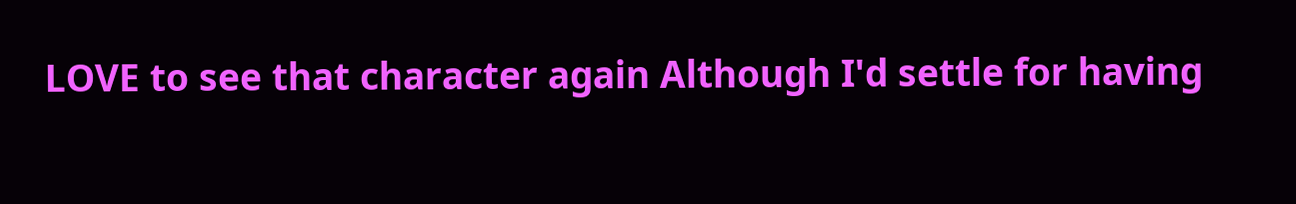LOVE to see that character again Although I'd settle for having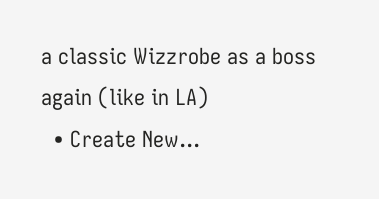a classic Wizzrobe as a boss again (like in LA)
  • Create New...